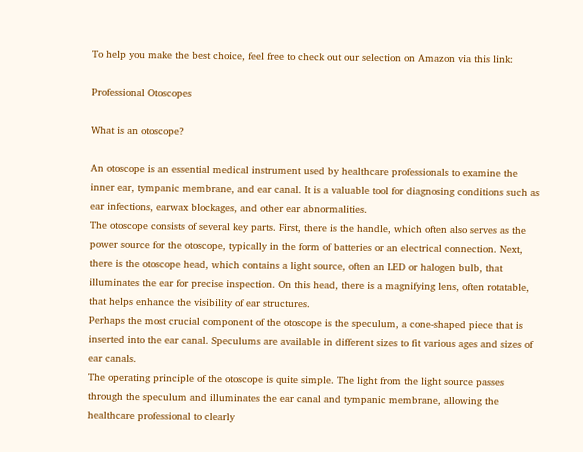To help you make the best choice, feel free to check out our selection on Amazon via this link:

Professional Otoscopes

What is an otoscope?

An otoscope is an essential medical instrument used by healthcare professionals to examine the inner ear, tympanic membrane, and ear canal. It is a valuable tool for diagnosing conditions such as ear infections, earwax blockages, and other ear abnormalities.
The otoscope consists of several key parts. First, there is the handle, which often also serves as the power source for the otoscope, typically in the form of batteries or an electrical connection. Next, there is the otoscope head, which contains a light source, often an LED or halogen bulb, that illuminates the ear for precise inspection. On this head, there is a magnifying lens, often rotatable, that helps enhance the visibility of ear structures.
Perhaps the most crucial component of the otoscope is the speculum, a cone-shaped piece that is inserted into the ear canal. Speculums are available in different sizes to fit various ages and sizes of ear canals.
The operating principle of the otoscope is quite simple. The light from the light source passes through the speculum and illuminates the ear canal and tympanic membrane, allowing the healthcare professional to clearly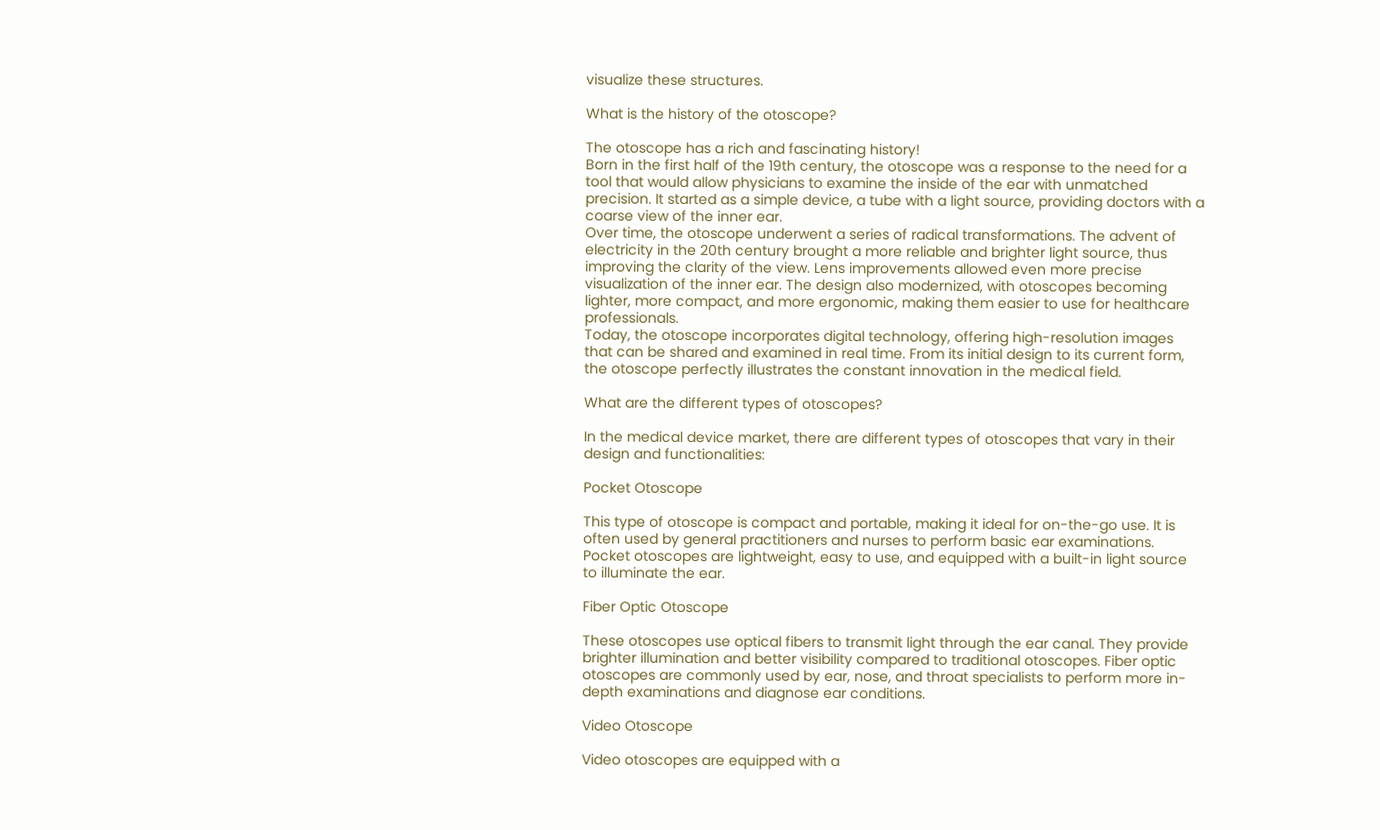visualize these structures.

What is the history of the otoscope?

The otoscope has a rich and fascinating history!
Born in the first half of the 19th century, the otoscope was a response to the need for a tool that would allow physicians to examine the inside of the ear with unmatched precision. It started as a simple device, a tube with a light source, providing doctors with a coarse view of the inner ear.
Over time, the otoscope underwent a series of radical transformations. The advent of electricity in the 20th century brought a more reliable and brighter light source, thus improving the clarity of the view. Lens improvements allowed even more precise visualization of the inner ear. The design also modernized, with otoscopes becoming lighter, more compact, and more ergonomic, making them easier to use for healthcare professionals.
Today, the otoscope incorporates digital technology, offering high-resolution images that can be shared and examined in real time. From its initial design to its current form, the otoscope perfectly illustrates the constant innovation in the medical field.

What are the different types of otoscopes?

In the medical device market, there are different types of otoscopes that vary in their design and functionalities:

Pocket Otoscope

This type of otoscope is compact and portable, making it ideal for on-the-go use. It is often used by general practitioners and nurses to perform basic ear examinations. Pocket otoscopes are lightweight, easy to use, and equipped with a built-in light source to illuminate the ear.

Fiber Optic Otoscope

These otoscopes use optical fibers to transmit light through the ear canal. They provide brighter illumination and better visibility compared to traditional otoscopes. Fiber optic otoscopes are commonly used by ear, nose, and throat specialists to perform more in-depth examinations and diagnose ear conditions.

Video Otoscope

Video otoscopes are equipped with a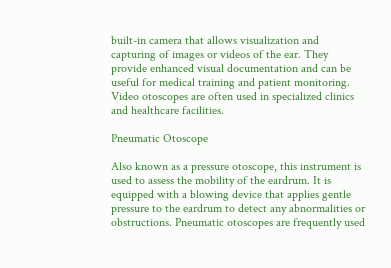built-in camera that allows visualization and capturing of images or videos of the ear. They provide enhanced visual documentation and can be useful for medical training and patient monitoring. Video otoscopes are often used in specialized clinics and healthcare facilities.

Pneumatic Otoscope

Also known as a pressure otoscope, this instrument is used to assess the mobility of the eardrum. It is equipped with a blowing device that applies gentle pressure to the eardrum to detect any abnormalities or obstructions. Pneumatic otoscopes are frequently used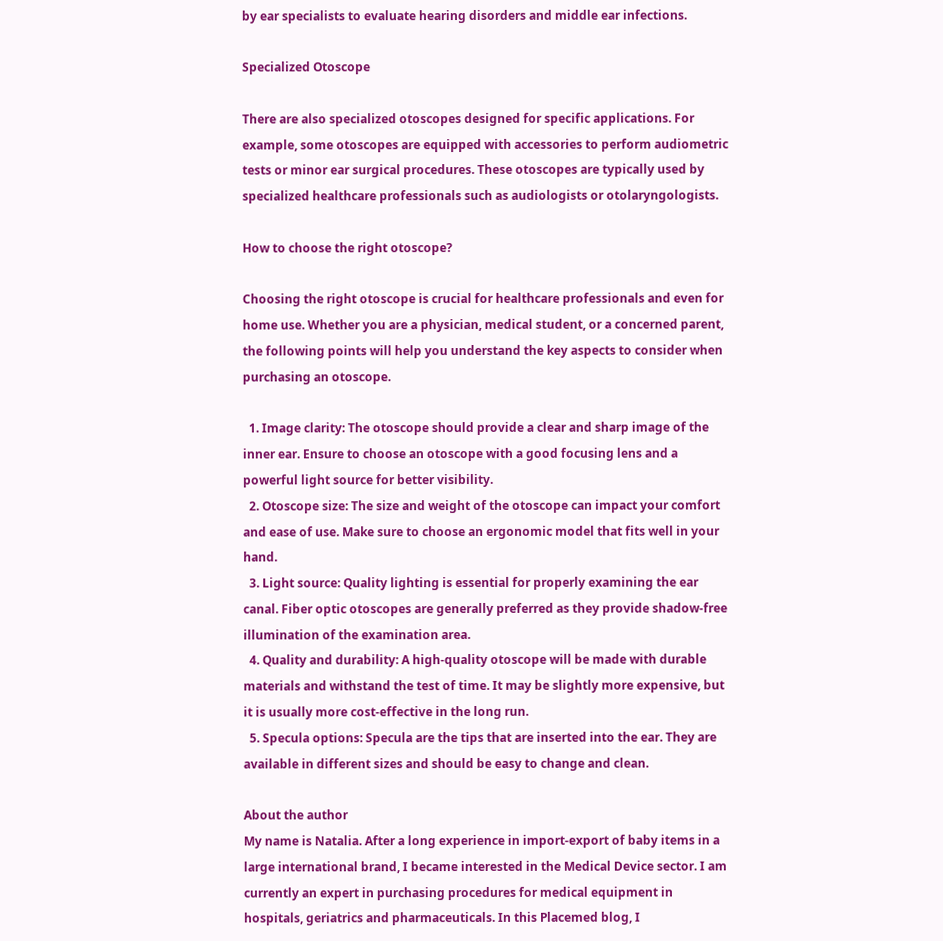by ear specialists to evaluate hearing disorders and middle ear infections.

Specialized Otoscope

There are also specialized otoscopes designed for specific applications. For example, some otoscopes are equipped with accessories to perform audiometric tests or minor ear surgical procedures. These otoscopes are typically used by specialized healthcare professionals such as audiologists or otolaryngologists.

How to choose the right otoscope?

Choosing the right otoscope is crucial for healthcare professionals and even for home use. Whether you are a physician, medical student, or a concerned parent, the following points will help you understand the key aspects to consider when purchasing an otoscope.

  1. Image clarity: The otoscope should provide a clear and sharp image of the inner ear. Ensure to choose an otoscope with a good focusing lens and a powerful light source for better visibility.
  2. Otoscope size: The size and weight of the otoscope can impact your comfort and ease of use. Make sure to choose an ergonomic model that fits well in your hand.
  3. Light source: Quality lighting is essential for properly examining the ear canal. Fiber optic otoscopes are generally preferred as they provide shadow-free illumination of the examination area.
  4. Quality and durability: A high-quality otoscope will be made with durable materials and withstand the test of time. It may be slightly more expensive, but it is usually more cost-effective in the long run.
  5. Specula options: Specula are the tips that are inserted into the ear. They are available in different sizes and should be easy to change and clean.

About the author
My name is Natalia. After a long experience in import-export of baby items in a large international brand, I became interested in the Medical Device sector. I am currently an expert in purchasing procedures for medical equipment in hospitals, geriatrics and pharmaceuticals. In this Placemed blog, I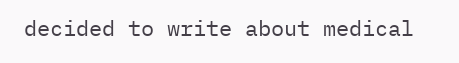decided to write about medical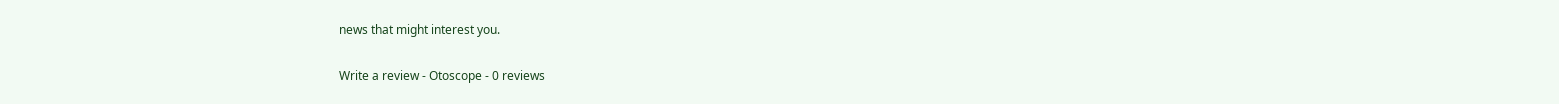news that might interest you.

Write a review - Otoscope - 0 reviews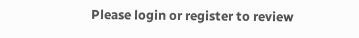Please login or register to review